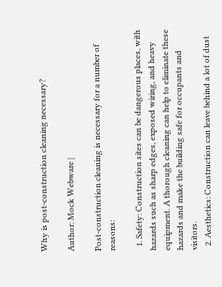Why is post-construction cleaning necessary?

Author: Mock Webware |

Post-construction cleaning is necessary for a number of reasons:

  1. Safety: Construction sites can be dangerous places, with hazards such as sharp edges, exposed wiring, and heavy equipment. A thorough cleaning can help to eliminate these hazards and make the building safe for occupants and visitors.
  2. Aesthetics: Construction can leave behind a lot of dust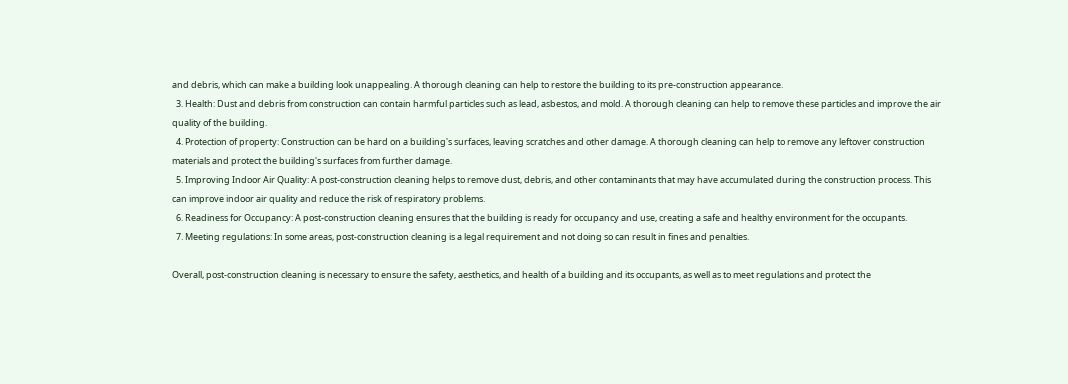and debris, which can make a building look unappealing. A thorough cleaning can help to restore the building to its pre-construction appearance.
  3. Health: Dust and debris from construction can contain harmful particles such as lead, asbestos, and mold. A thorough cleaning can help to remove these particles and improve the air quality of the building.
  4. Protection of property: Construction can be hard on a building's surfaces, leaving scratches and other damage. A thorough cleaning can help to remove any leftover construction materials and protect the building's surfaces from further damage.
  5. Improving Indoor Air Quality: A post-construction cleaning helps to remove dust, debris, and other contaminants that may have accumulated during the construction process. This can improve indoor air quality and reduce the risk of respiratory problems.
  6. Readiness for Occupancy: A post-construction cleaning ensures that the building is ready for occupancy and use, creating a safe and healthy environment for the occupants.
  7. Meeting regulations: In some areas, post-construction cleaning is a legal requirement and not doing so can result in fines and penalties.

Overall, post-construction cleaning is necessary to ensure the safety, aesthetics, and health of a building and its occupants, as well as to meet regulations and protect the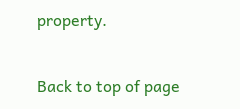property.


Back to top of page